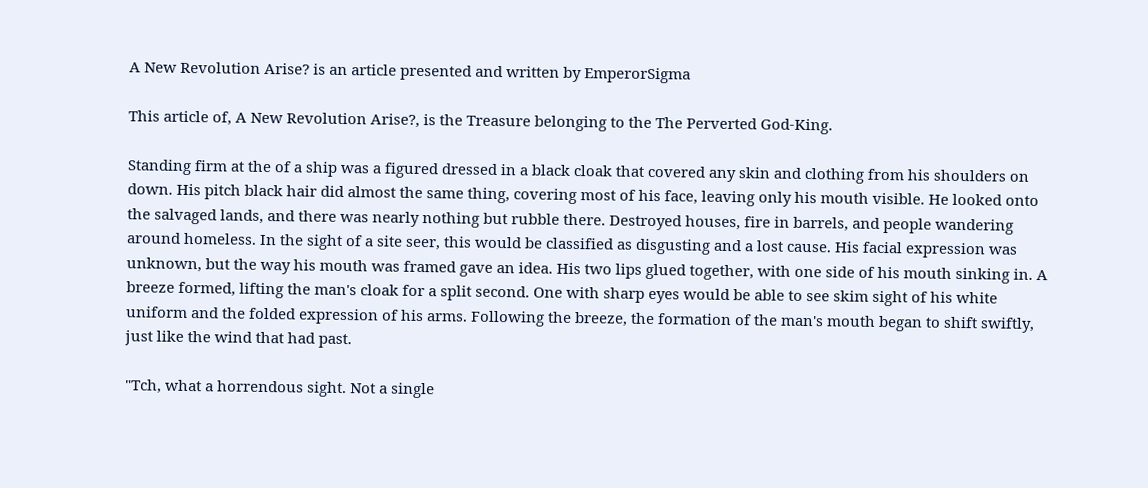A New Revolution Arise? is an article presented and written by EmperorSigma

This article of, A New Revolution Arise?, is the Treasure belonging to the The Perverted God-King.

Standing firm at the of a ship was a figured dressed in a black cloak that covered any skin and clothing from his shoulders on down. His pitch black hair did almost the same thing, covering most of his face, leaving only his mouth visible. He looked onto the salvaged lands, and there was nearly nothing but rubble there. Destroyed houses, fire in barrels, and people wandering around homeless. In the sight of a site seer, this would be classified as disgusting and a lost cause. His facial expression was unknown, but the way his mouth was framed gave an idea. His two lips glued together, with one side of his mouth sinking in. A breeze formed, lifting the man's cloak for a split second. One with sharp eyes would be able to see skim sight of his white uniform and the folded expression of his arms. Following the breeze, the formation of the man's mouth began to shift swiftly, just like the wind that had past.

"Tch, what a horrendous sight. Not a single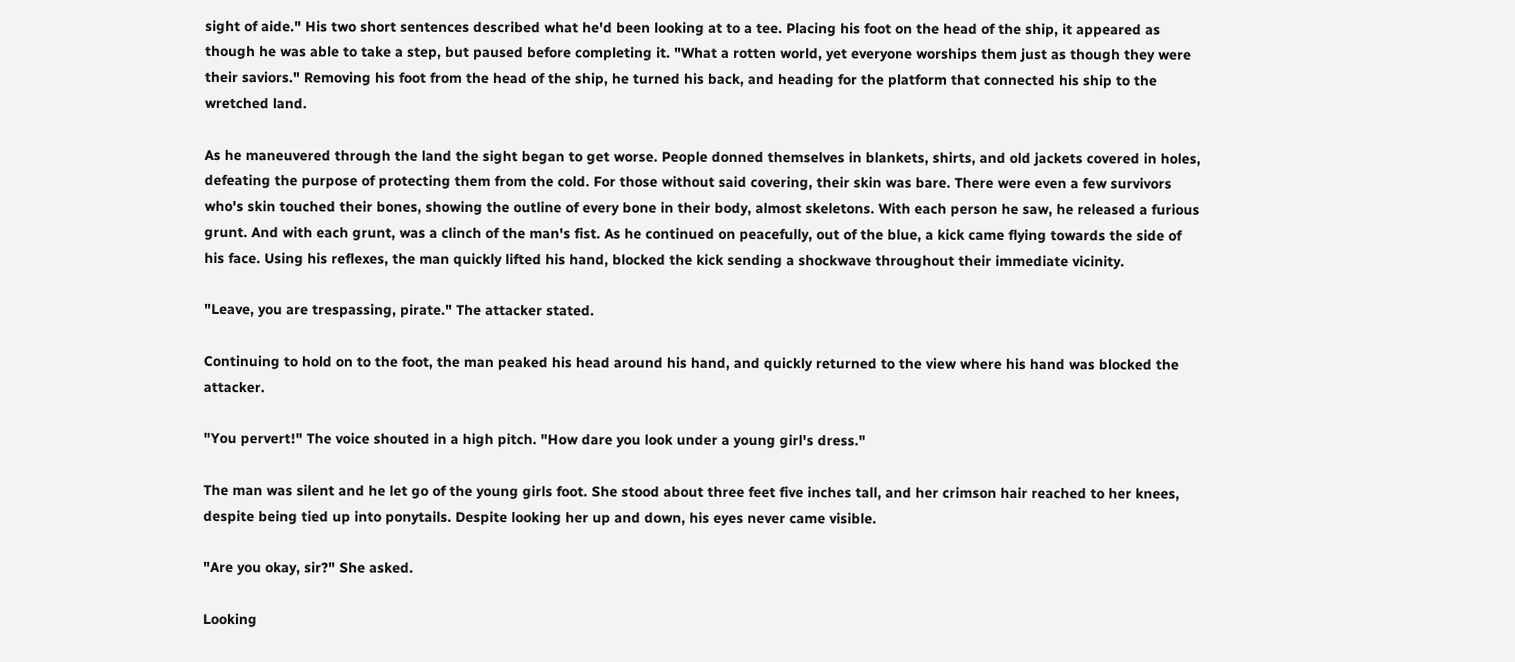sight of aide." His two short sentences described what he'd been looking at to a tee. Placing his foot on the head of the ship, it appeared as though he was able to take a step, but paused before completing it. "What a rotten world, yet everyone worships them just as though they were their saviors." Removing his foot from the head of the ship, he turned his back, and heading for the platform that connected his ship to the wretched land.

As he maneuvered through the land the sight began to get worse. People donned themselves in blankets, shirts, and old jackets covered in holes, defeating the purpose of protecting them from the cold. For those without said covering, their skin was bare. There were even a few survivors who's skin touched their bones, showing the outline of every bone in their body, almost skeletons. With each person he saw, he released a furious grunt. And with each grunt, was a clinch of the man's fist. As he continued on peacefully, out of the blue, a kick came flying towards the side of his face. Using his reflexes, the man quickly lifted his hand, blocked the kick sending a shockwave throughout their immediate vicinity.

"Leave, you are trespassing, pirate." The attacker stated.

Continuing to hold on to the foot, the man peaked his head around his hand, and quickly returned to the view where his hand was blocked the attacker.

"You pervert!" The voice shouted in a high pitch. "How dare you look under a young girl's dress."

The man was silent and he let go of the young girls foot. She stood about three feet five inches tall, and her crimson hair reached to her knees, despite being tied up into ponytails. Despite looking her up and down, his eyes never came visible.

"Are you okay, sir?" She asked.

Looking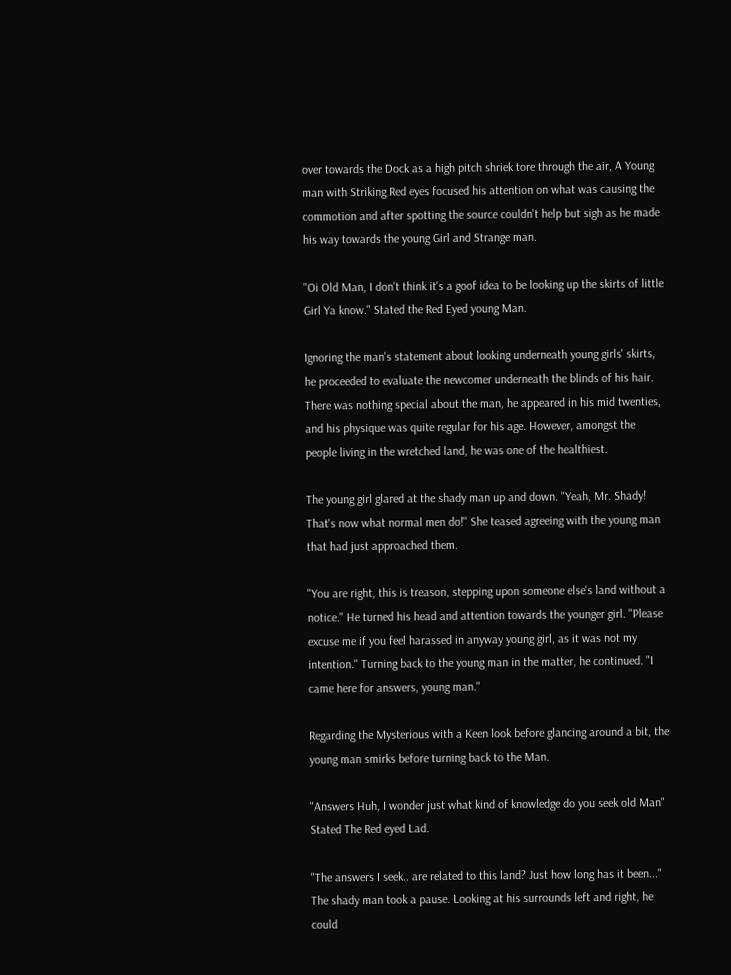over towards the Dock as a high pitch shriek tore through the air, A Young man with Striking Red eyes focused his attention on what was causing the commotion and after spotting the source couldn't help but sigh as he made his way towards the young Girl and Strange man.

"Oi Old Man, I don't think it's a goof idea to be looking up the skirts of little Girl Ya know." Stated the Red Eyed young Man.

Ignoring the man's statement about looking underneath young girls' skirts, he proceeded to evaluate the newcomer underneath the blinds of his hair. There was nothing special about the man, he appeared in his mid twenties, and his physique was quite regular for his age. However, amongst the people living in the wretched land, he was one of the healthiest.

The young girl glared at the shady man up and down. "Yeah, Mr. Shady! That's now what normal men do!" She teased agreeing with the young man that had just approached them.

"You are right, this is treason, stepping upon someone else's land without a notice." He turned his head and attention towards the younger girl. "Please excuse me if you feel harassed in anyway young girl, as it was not my intention." Turning back to the young man in the matter, he continued. "I came here for answers, young man."

Regarding the Mysterious with a Keen look before glancing around a bit, the young man smirks before turning back to the Man.

"Answers Huh, I wonder just what kind of knowledge do you seek old Man" Stated The Red eyed Lad.

"The answers I seek.. are related to this land? Just how long has it been..." The shady man took a pause. Looking at his surrounds left and right, he could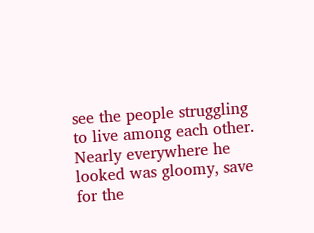see the people struggling to live among each other. Nearly everywhere he looked was gloomy, save for the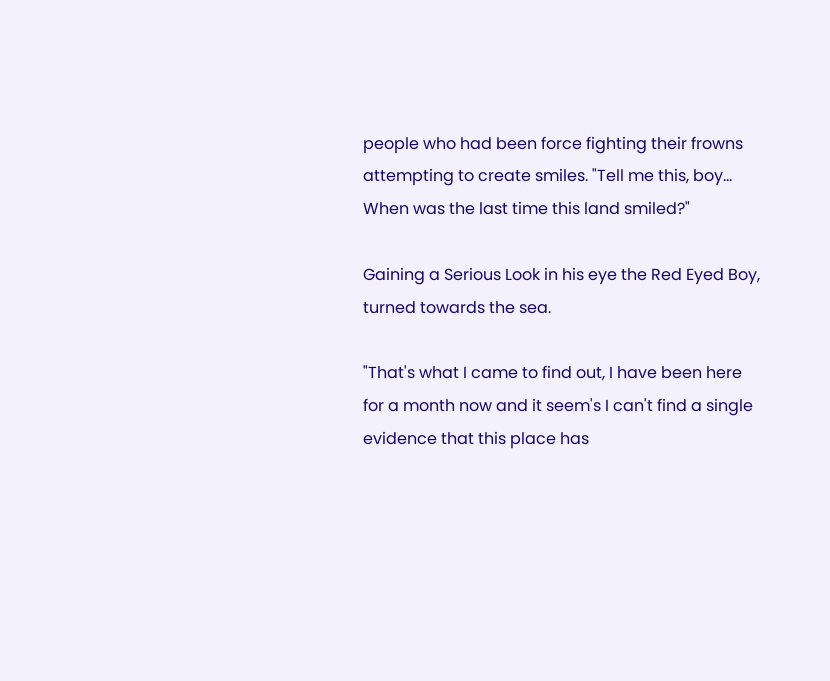people who had been force fighting their frowns attempting to create smiles. "Tell me this, boy... When was the last time this land smiled?"

Gaining a Serious Look in his eye the Red Eyed Boy, turned towards the sea.

"That's what I came to find out, I have been here for a month now and it seem's I can't find a single evidence that this place has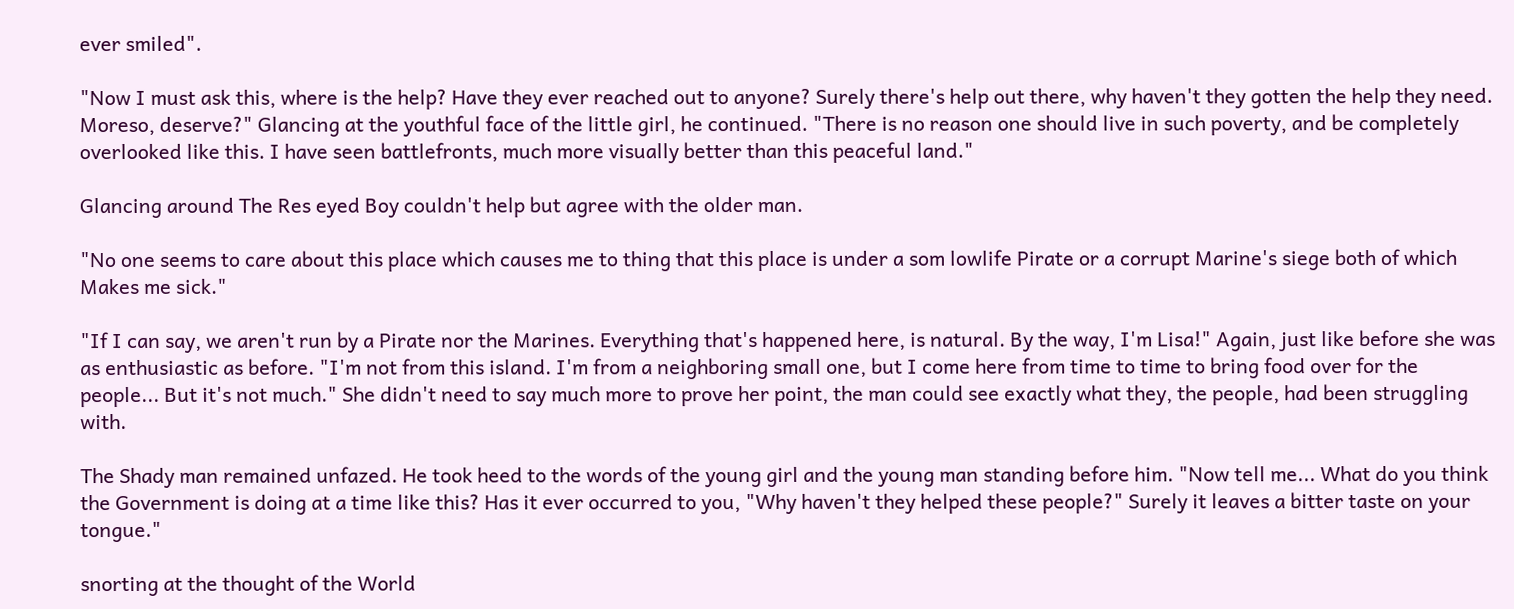ever smiled".

"Now I must ask this, where is the help? Have they ever reached out to anyone? Surely there's help out there, why haven't they gotten the help they need. Moreso, deserve?" Glancing at the youthful face of the little girl, he continued. "There is no reason one should live in such poverty, and be completely overlooked like this. I have seen battlefronts, much more visually better than this peaceful land."

Glancing around The Res eyed Boy couldn't help but agree with the older man.

"No one seems to care about this place which causes me to thing that this place is under a som lowlife Pirate or a corrupt Marine's siege both of which Makes me sick."

"If I can say, we aren't run by a Pirate nor the Marines. Everything that's happened here, is natural. By the way, I'm Lisa!" Again, just like before she was as enthusiastic as before. "I'm not from this island. I'm from a neighboring small one, but I come here from time to time to bring food over for the people... But it's not much." She didn't need to say much more to prove her point, the man could see exactly what they, the people, had been struggling with.

The Shady man remained unfazed. He took heed to the words of the young girl and the young man standing before him. "Now tell me... What do you think the Government is doing at a time like this? Has it ever occurred to you, "Why haven't they helped these people?" Surely it leaves a bitter taste on your tongue."

snorting at the thought of the World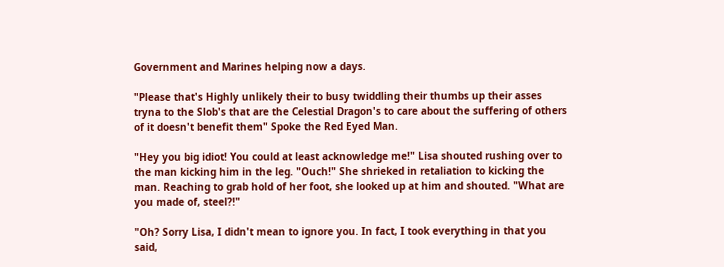Government and Marines helping now a days.

"Please that's Highly unlikely their to busy twiddling their thumbs up their asses tryna to the Slob's that are the Celestial Dragon's to care about the suffering of others of it doesn't benefit them" Spoke the Red Eyed Man.

"Hey you big idiot! You could at least acknowledge me!" Lisa shouted rushing over to the man kicking him in the leg. "Ouch!" She shrieked in retaliation to kicking the man. Reaching to grab hold of her foot, she looked up at him and shouted. "What are you made of, steel?!"

"Oh? Sorry Lisa, I didn't mean to ignore you. In fact, I took everything in that you said,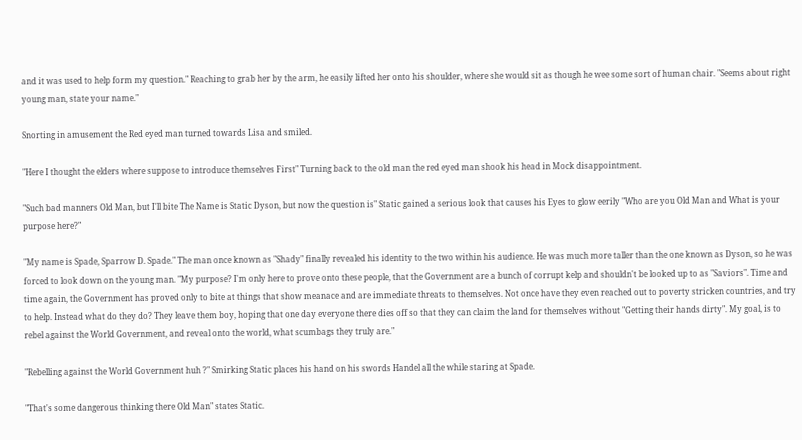and it was used to help form my question." Reaching to grab her by the arm, he easily lifted her onto his shoulder, where she would sit as though he wee some sort of human chair. "Seems about right young man, state your name."

Snorting in amusement the Red eyed man turned towards Lisa and smiled.

"Here I thought the elders where suppose to introduce themselves First" Turning back to the old man the red eyed man shook his head in Mock disappointment.

"Such bad manners Old Man, but I'll bite The Name is Static Dyson, but now the question is" Static gained a serious look that causes his Eyes to glow eerily "Who are you Old Man and What is your purpose here?"

"My name is Spade, Sparrow D. Spade." The man once known as "Shady" finally revealed his identity to the two within his audience. He was much more taller than the one known as Dyson, so he was forced to look down on the young man. "My purpose? I'm only here to prove onto these people, that the Government are a bunch of corrupt kelp and shouldn't be looked up to as "Saviors". Time and time again, the Government has proved only to bite at things that show meanace and are immediate threats to themselves. Not once have they even reached out to poverty stricken countries, and try to help. Instead what do they do? They leave them boy, hoping that one day everyone there dies off so that they can claim the land for themselves without "Getting their hands dirty". My goal, is to rebel against the World Government, and reveal onto the world, what scumbags they truly are."

"Rebelling against the World Government huh ?" Smirking Static places his hand on his swords Handel all the while staring at Spade.

"That's some dangerous thinking there Old Man" states Static.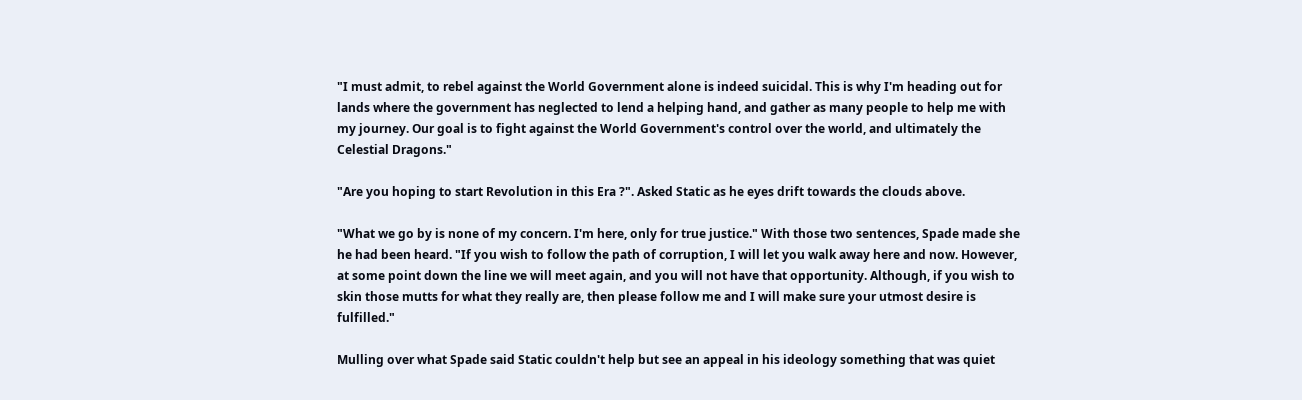"I must admit, to rebel against the World Government alone is indeed suicidal. This is why I'm heading out for lands where the government has neglected to lend a helping hand, and gather as many people to help me with my journey. Our goal is to fight against the World Government's control over the world, and ultimately the Celestial Dragons."

"Are you hoping to start Revolution in this Era ?". Asked Static as he eyes drift towards the clouds above.

"What we go by is none of my concern. I'm here, only for true justice." With those two sentences, Spade made she he had been heard. "If you wish to follow the path of corruption, I will let you walk away here and now. However, at some point down the line we will meet again, and you will not have that opportunity. Although, if you wish to skin those mutts for what they really are, then please follow me and I will make sure your utmost desire is fulfilled."

Mulling over what Spade said Static couldn't help but see an appeal in his ideology something that was quiet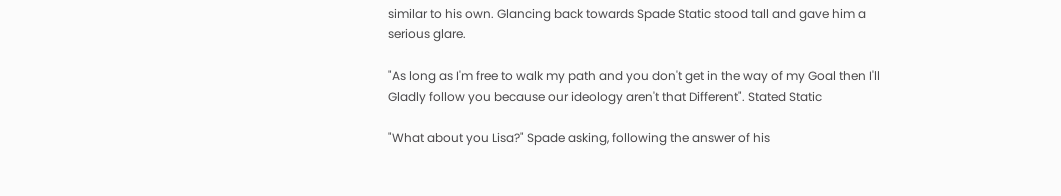similar to his own. Glancing back towards Spade Static stood tall and gave him a serious glare.

"As long as I'm free to walk my path and you don't get in the way of my Goal then I'll Gladly follow you because our ideology aren't that Different". Stated Static

"What about you Lisa?" Spade asking, following the answer of his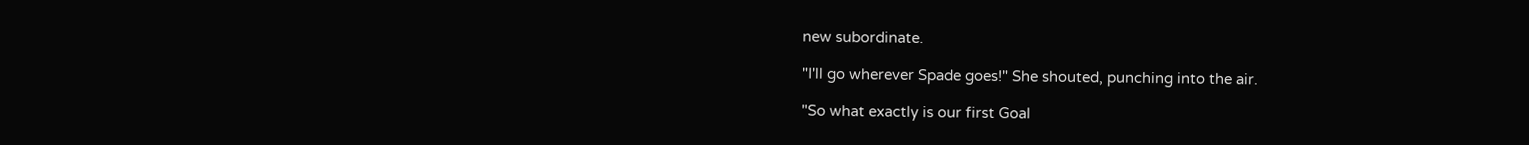new subordinate.

"I'll go wherever Spade goes!" She shouted, punching into the air.

"So what exactly is our first Goal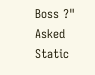Boss ?" Asked Static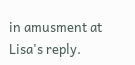in amusment at Lisa's reply.